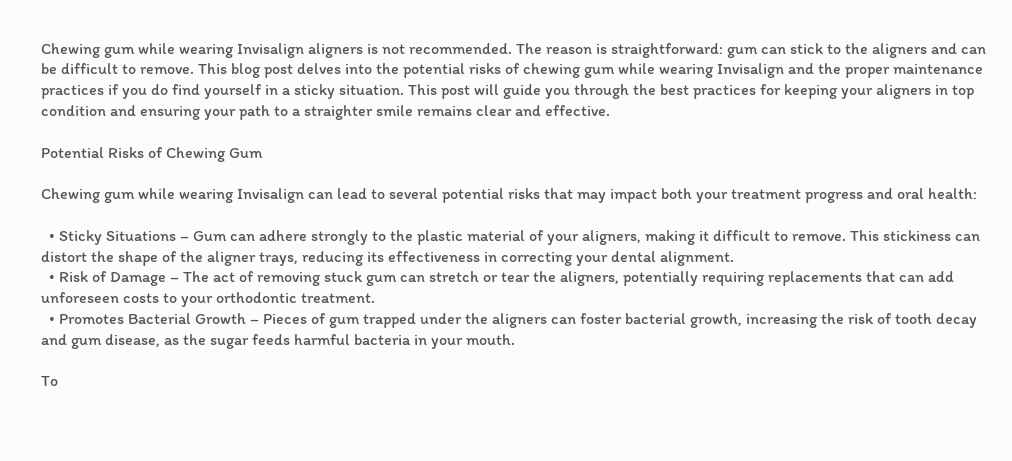Chewing gum while wearing Invisalign aligners is not recommended. The reason is straightforward: gum can stick to the aligners and can be difficult to remove. This blog post delves into the potential risks of chewing gum while wearing Invisalign and the proper maintenance practices if you do find yourself in a sticky situation. This post will guide you through the best practices for keeping your aligners in top condition and ensuring your path to a straighter smile remains clear and effective.

Potential Risks of Chewing Gum

Chewing gum while wearing Invisalign can lead to several potential risks that may impact both your treatment progress and oral health:

  • Sticky Situations – Gum can adhere strongly to the plastic material of your aligners, making it difficult to remove. This stickiness can distort the shape of the aligner trays, reducing its effectiveness in correcting your dental alignment.
  • Risk of Damage – The act of removing stuck gum can stretch or tear the aligners, potentially requiring replacements that can add unforeseen costs to your orthodontic treatment.
  • Promotes Bacterial Growth – Pieces of gum trapped under the aligners can foster bacterial growth, increasing the risk of tooth decay and gum disease, as the sugar feeds harmful bacteria in your mouth.

To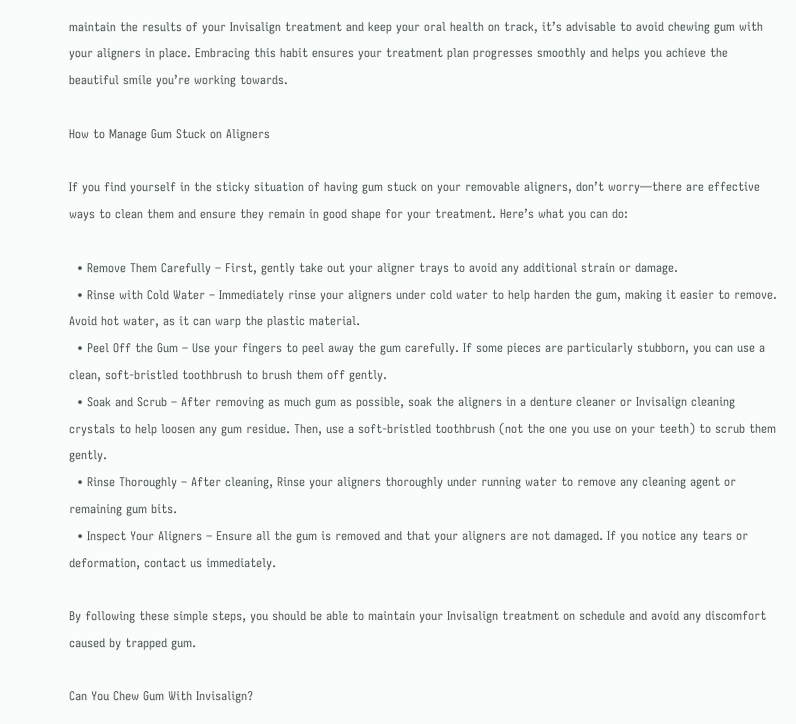maintain the results of your Invisalign treatment and keep your oral health on track, it’s advisable to avoid chewing gum with your aligners in place. Embracing this habit ensures your treatment plan progresses smoothly and helps you achieve the beautiful smile you’re working towards.

How to Manage Gum Stuck on Aligners

If you find yourself in the sticky situation of having gum stuck on your removable aligners, don’t worry—there are effective ways to clean them and ensure they remain in good shape for your treatment. Here’s what you can do:

  • Remove Them Carefully – First, gently take out your aligner trays to avoid any additional strain or damage.
  • Rinse with Cold Water – Immediately rinse your aligners under cold water to help harden the gum, making it easier to remove. Avoid hot water, as it can warp the plastic material.
  • Peel Off the Gum – Use your fingers to peel away the gum carefully. If some pieces are particularly stubborn, you can use a clean, soft-bristled toothbrush to brush them off gently.
  • Soak and Scrub – After removing as much gum as possible, soak the aligners in a denture cleaner or Invisalign cleaning crystals to help loosen any gum residue. Then, use a soft-bristled toothbrush (not the one you use on your teeth) to scrub them gently.
  • Rinse Thoroughly – After cleaning, Rinse your aligners thoroughly under running water to remove any cleaning agent or remaining gum bits.
  • Inspect Your Aligners – Ensure all the gum is removed and that your aligners are not damaged. If you notice any tears or deformation, contact us immediately.

By following these simple steps, you should be able to maintain your Invisalign treatment on schedule and avoid any discomfort caused by trapped gum.

Can You Chew Gum With Invisalign?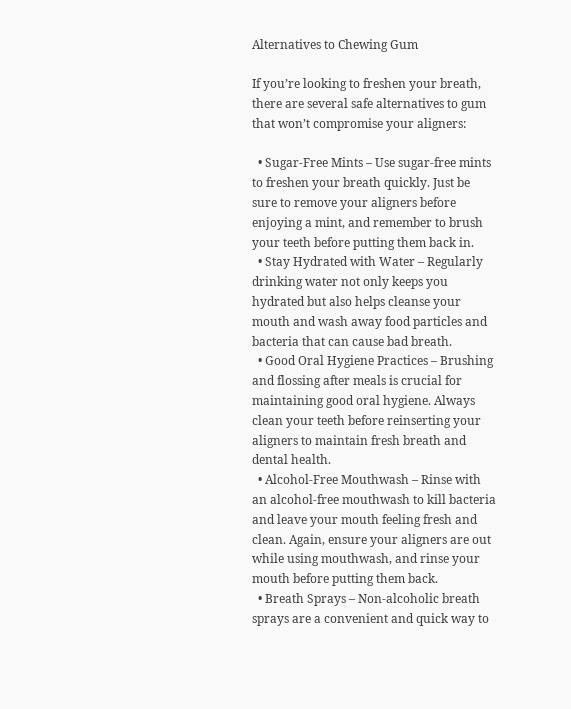Alternatives to Chewing Gum

If you’re looking to freshen your breath, there are several safe alternatives to gum that won’t compromise your aligners:

  • Sugar-Free Mints – Use sugar-free mints to freshen your breath quickly. Just be sure to remove your aligners before enjoying a mint, and remember to brush your teeth before putting them back in.
  • Stay Hydrated with Water – Regularly drinking water not only keeps you hydrated but also helps cleanse your mouth and wash away food particles and bacteria that can cause bad breath.
  • Good Oral Hygiene Practices – Brushing and flossing after meals is crucial for maintaining good oral hygiene. Always clean your teeth before reinserting your aligners to maintain fresh breath and dental health.
  • Alcohol-Free Mouthwash – Rinse with an alcohol-free mouthwash to kill bacteria and leave your mouth feeling fresh and clean. Again, ensure your aligners are out while using mouthwash, and rinse your mouth before putting them back.
  • Breath Sprays – Non-alcoholic breath sprays are a convenient and quick way to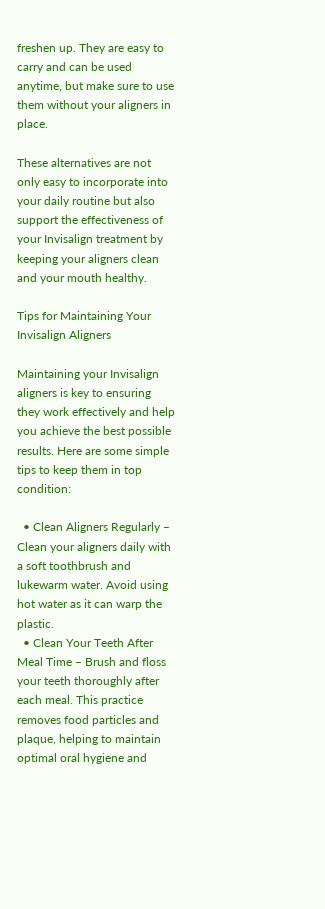freshen up. They are easy to carry and can be used anytime, but make sure to use them without your aligners in place.

These alternatives are not only easy to incorporate into your daily routine but also support the effectiveness of your Invisalign treatment by keeping your aligners clean and your mouth healthy.

Tips for Maintaining Your Invisalign Aligners

Maintaining your Invisalign aligners is key to ensuring they work effectively and help you achieve the best possible results. Here are some simple tips to keep them in top condition:

  • Clean Aligners Regularly – Clean your aligners daily with a soft toothbrush and lukewarm water. Avoid using hot water as it can warp the plastic.
  • Clean Your Teeth After Meal Time – Brush and floss your teeth thoroughly after each meal. This practice removes food particles and plaque, helping to maintain optimal oral hygiene and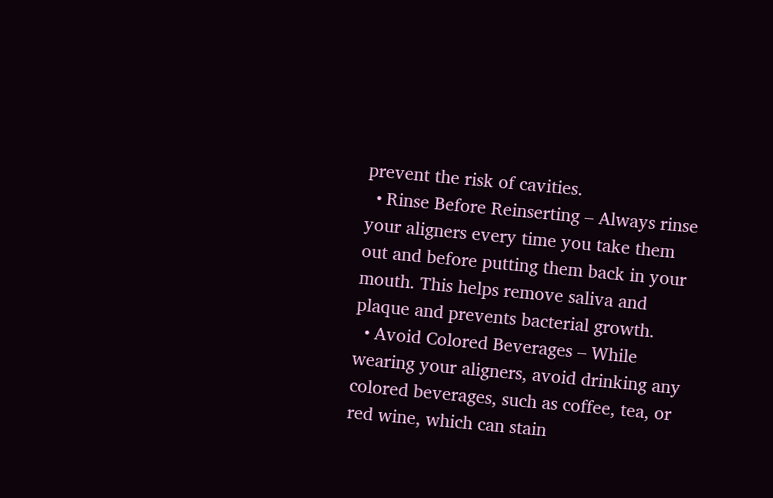prevent the risk of cavities.
  • Rinse Before Reinserting – Always rinse your aligners every time you take them out and before putting them back in your mouth. This helps remove saliva and plaque and prevents bacterial growth.
  • Avoid Colored Beverages – While wearing your aligners, avoid drinking any colored beverages, such as coffee, tea, or red wine, which can stain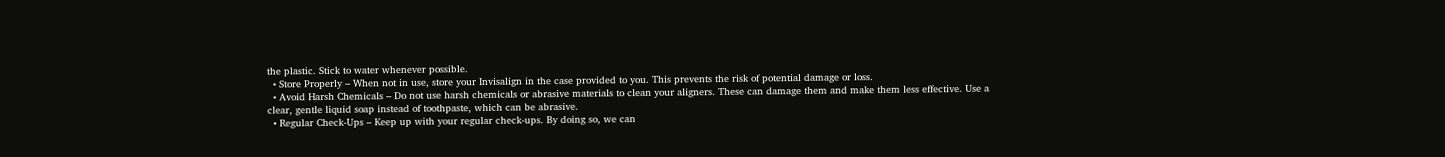the plastic. Stick to water whenever possible.
  • Store Properly – When not in use, store your Invisalign in the case provided to you. This prevents the risk of potential damage or loss.
  • Avoid Harsh Chemicals – Do not use harsh chemicals or abrasive materials to clean your aligners. These can damage them and make them less effective. Use a clear, gentle liquid soap instead of toothpaste, which can be abrasive.
  • Regular Check-Ups – Keep up with your regular check-ups. By doing so, we can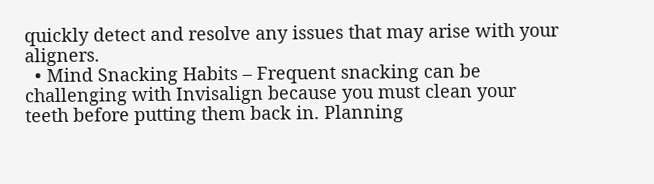quickly detect and resolve any issues that may arise with your aligners.
  • Mind Snacking Habits – Frequent snacking can be challenging with Invisalign because you must clean your teeth before putting them back in. Planning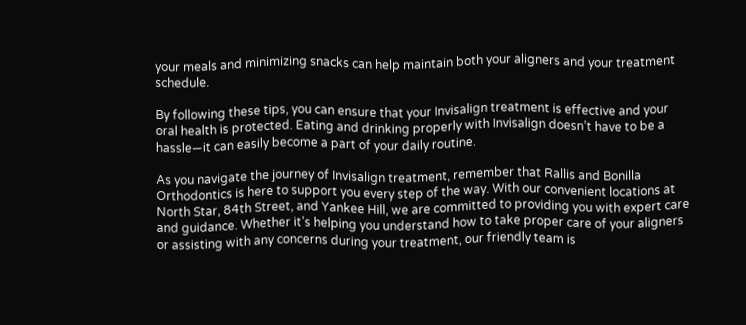your meals and minimizing snacks can help maintain both your aligners and your treatment schedule.

By following these tips, you can ensure that your Invisalign treatment is effective and your oral health is protected. Eating and drinking properly with Invisalign doesn’t have to be a hassle—it can easily become a part of your daily routine.

As you navigate the journey of Invisalign treatment, remember that Rallis and Bonilla Orthodontics is here to support you every step of the way. With our convenient locations at North Star, 84th Street, and Yankee Hill, we are committed to providing you with expert care and guidance. Whether it’s helping you understand how to take proper care of your aligners or assisting with any concerns during your treatment, our friendly team is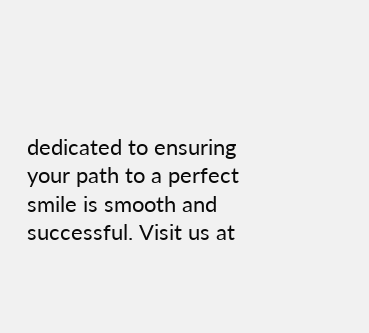dedicated to ensuring your path to a perfect smile is smooth and successful. Visit us at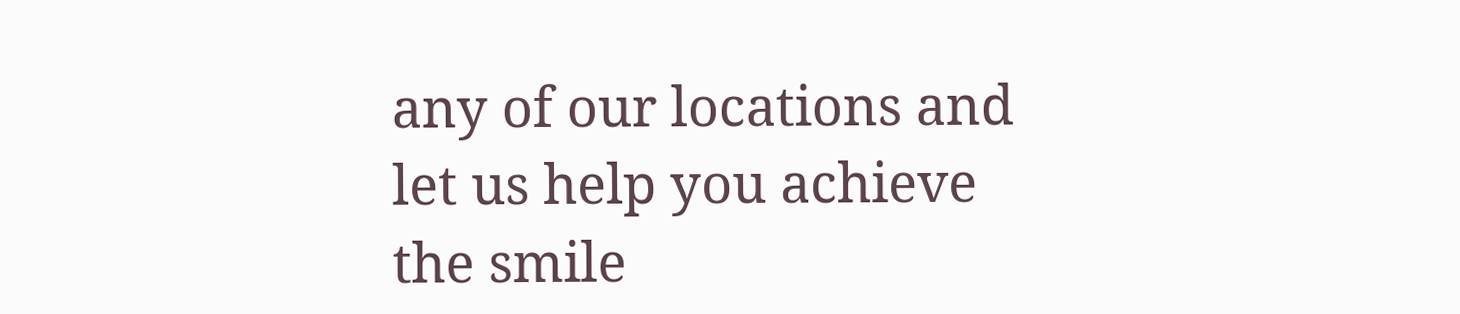any of our locations and let us help you achieve the smile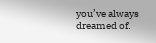you’ve always dreamed of.